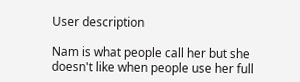User description

Nam is what people call her but she doesn't like when people use her full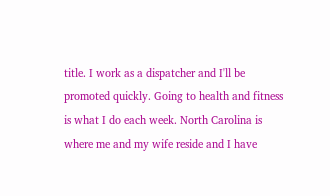title. I work as a dispatcher and I'll be promoted quickly. Going to health and fitness is what I do each week. North Carolina is where me and my wife reside and I have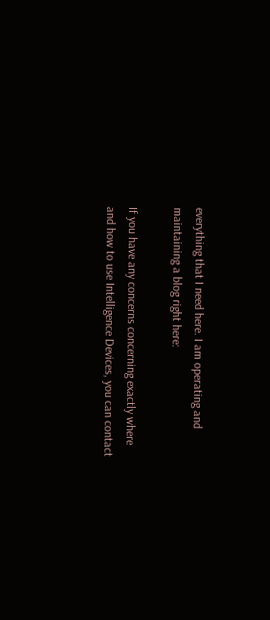everything that I need here. I am operating and maintaining a blog right here:

If you have any concerns concerning exactly where and how to use Intelligence Devices, you can contact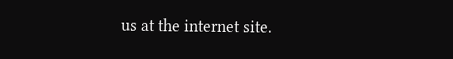us at the internet site.